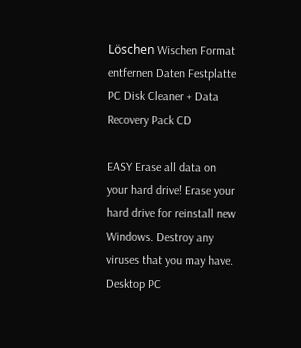Löschen Wischen Format entfernen Daten Festplatte PC Disk Cleaner + Data Recovery Pack CD

EASY Erase all data on your hard drive! Erase your hard drive for reinstall new Windows. Destroy any viruses that you may have. Desktop PC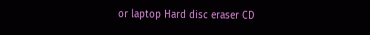or laptop Hard disc eraser CD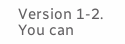Version 1-2. You can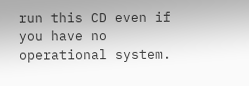run this CD even if you have no operational system.